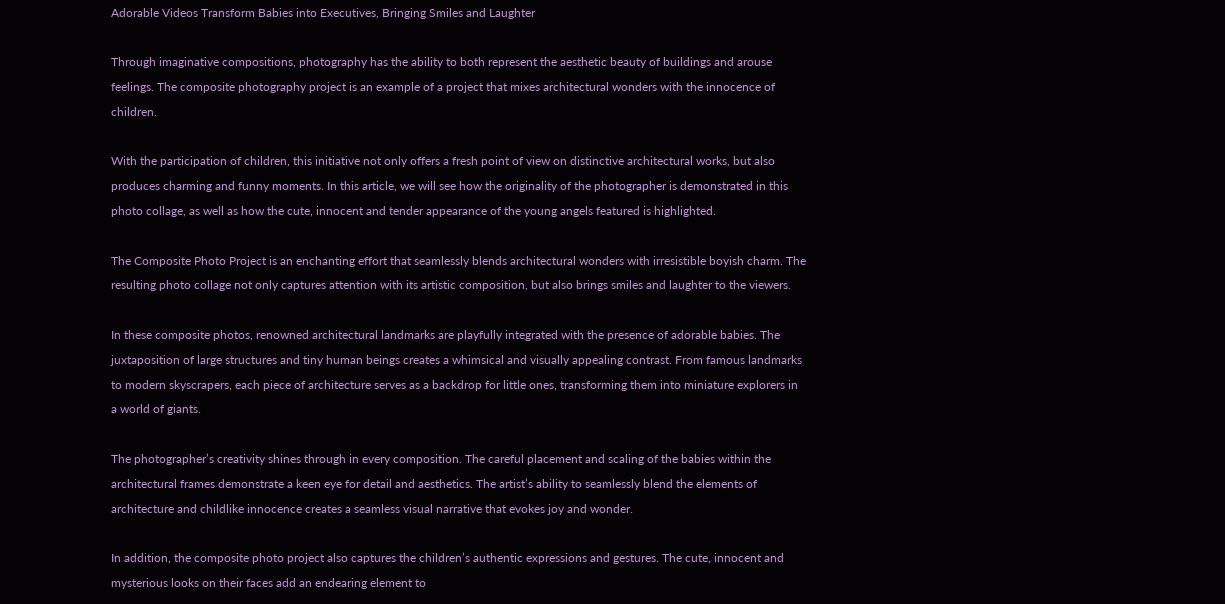Adorable Videos Transform Babies into Executives, Bringing Smiles and Laughter

Through imaginative compositions, photography has the ability to both represent the aesthetic beauty of buildings and arouse feelings. The composite photography project is an example of a project that mixes architectural wonders with the innocence of children.

With the participation of children, this initiative not only offers a fresh point of view on distinctive architectural works, but also produces charming and funny moments. In this article, we will see how the originality of the photographer is demonstrated in this photo collage, as well as how the cute, innocent and tender appearance of the young angels featured is highlighted.

The Composite Photo Project is an enchanting effort that seamlessly blends architectural wonders with irresistible boyish charm. The resulting photo collage not only captures attention with its artistic composition, but also brings smiles and laughter to the viewers.

In these composite photos, renowned architectural landmarks are playfully integrated with the presence of adorable babies. The juxtaposition of large structures and tiny human beings creates a whimsical and visually appealing contrast. From famous landmarks to modern skyscrapers, each piece of architecture serves as a backdrop for little ones, transforming them into miniature explorers in a world of giants.

The photographer’s creativity shines through in every composition. The careful placement and scaling of the babies within the architectural frames demonstrate a keen eye for detail and aesthetics. The artist’s ability to seamlessly blend the elements of architecture and childlike innocence creates a seamless visual narrative that evokes joy and wonder.

In addition, the composite photo project also captures the children’s authentic expressions and gestures. The cute, innocent and mysterious looks on their faces add an endearing element to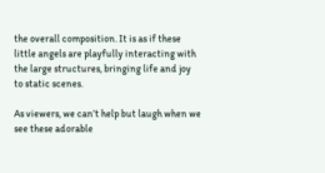the overall composition. It is as if these little angels are playfully interacting with the large structures, bringing life and joy to static scenes.

As viewers, we can’t help but laugh when we see these adorable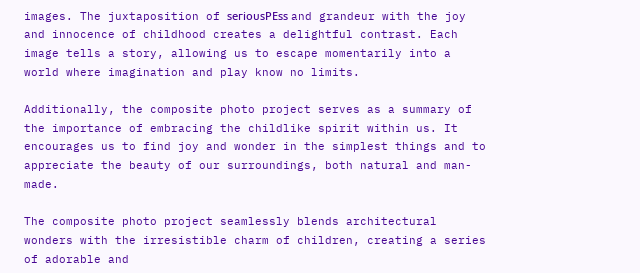images. The juxtaposition of ѕeгіoᴜѕPEѕѕ and grandeur with the joy and innocence of childhood creates a delightful contrast. Each image tells a story, allowing us to escape momentarily into a world where imagination and play know no limits.

Additionally, the composite photo project serves as a summary of the importance of embracing the childlike spirit within us. It encourages us to find joy and wonder in the simplest things and to appreciate the beauty of our surroundings, both natural and man-made.

The composite photo project seamlessly blends architectural wonders with the irresistible charm of children, creating a series of adorable and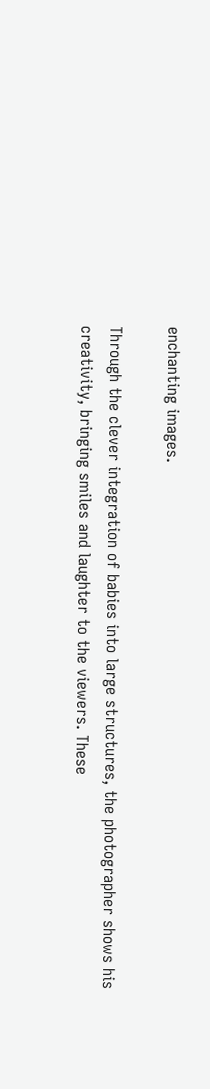enchanting images.

Through the clever integration of babies into large structures, the photographer shows his creativity, bringing smiles and laughter to the viewers. These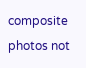composite photos not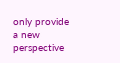only provide a new perspective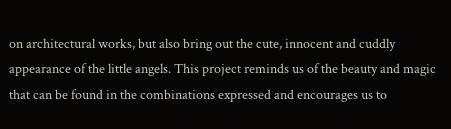on architectural works, but also bring out the cute, innocent and cuddly appearance of the little angels. This project reminds us of the beauty and magic that can be found in the combinations expressed and encourages us to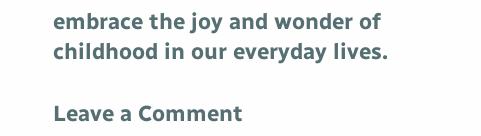embrace the joy and wonder of childhood in our everyday lives.

Leave a Comment